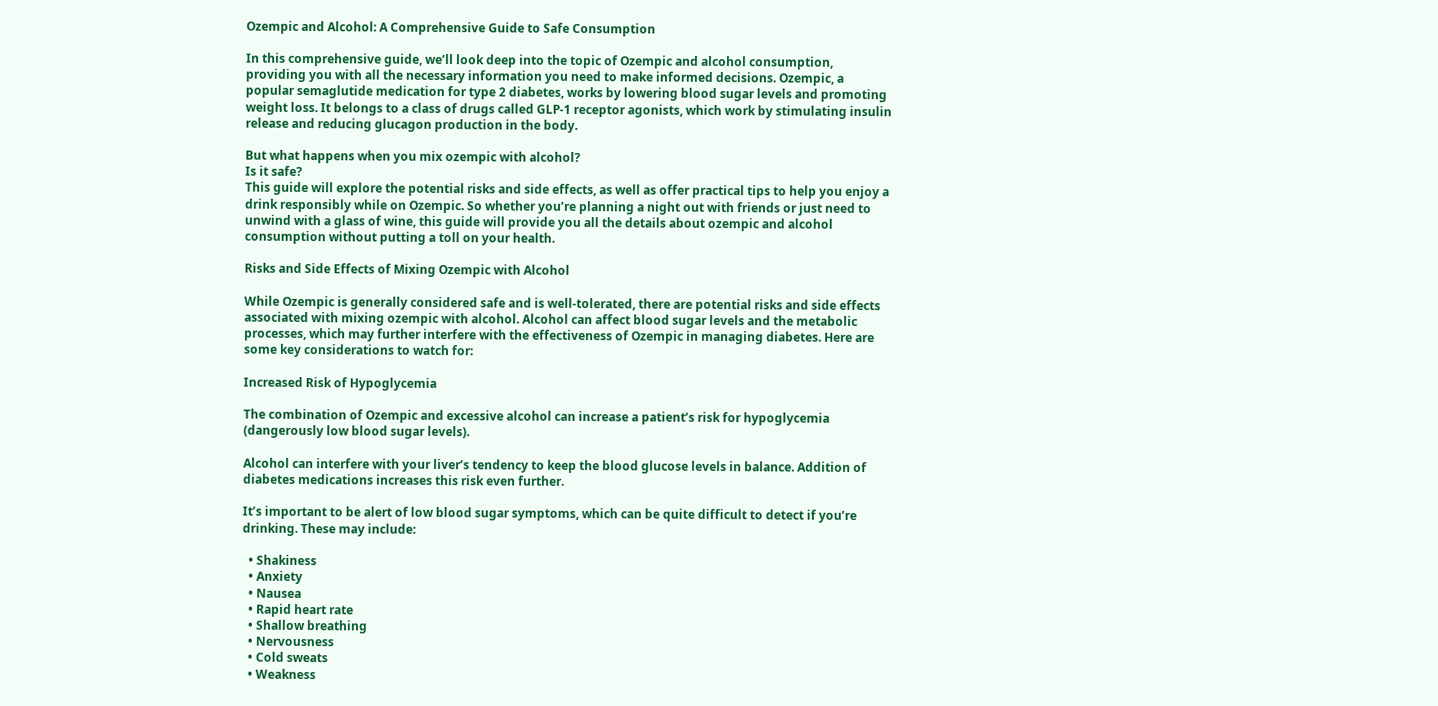Ozempic and Alcohol: A Comprehensive Guide to Safe Consumption

In this comprehensive guide, we’ll look deep into the topic of Ozempic and alcohol consumption, providing you with all the necessary information you need to make informed decisions. Ozempic, a popular semaglutide medication for type 2 diabetes, works by lowering blood sugar levels and promoting weight loss. It belongs to a class of drugs called GLP-1 receptor agonists, which work by stimulating insulin release and reducing glucagon production in the body.

But what happens when you mix ozempic with alcohol?
Is it safe?
This guide will explore the potential risks and side effects, as well as offer practical tips to help you enjoy a drink responsibly while on Ozempic. So whether you’re planning a night out with friends or just need to unwind with a glass of wine, this guide will provide you all the details about ozempic and alcohol consumption without putting a toll on your health.

Risks and Side Effects of Mixing Ozempic with Alcohol

While Ozempic is generally considered safe and is well-tolerated, there are potential risks and side effects associated with mixing ozempic with alcohol. Alcohol can affect blood sugar levels and the metabolic processes, which may further interfere with the effectiveness of Ozempic in managing diabetes. Here are some key considerations to watch for:

Increased Risk of Hypoglycemia

The combination of Ozempic and excessive alcohol can increase a patient’s risk for hypoglycemia (dangerously low blood sugar levels).

Alcohol can interfere with your liver’s tendency to keep the blood glucose levels in balance. Addition of diabetes medications increases this risk even further.

It’s important to be alert of low blood sugar symptoms, which can be quite difficult to detect if you’re drinking. These may include:

  • Shakiness
  • Anxiety
  • Nausea
  • Rapid heart rate
  • Shallow breathing
  • Nervousness
  • Cold sweats
  • Weakness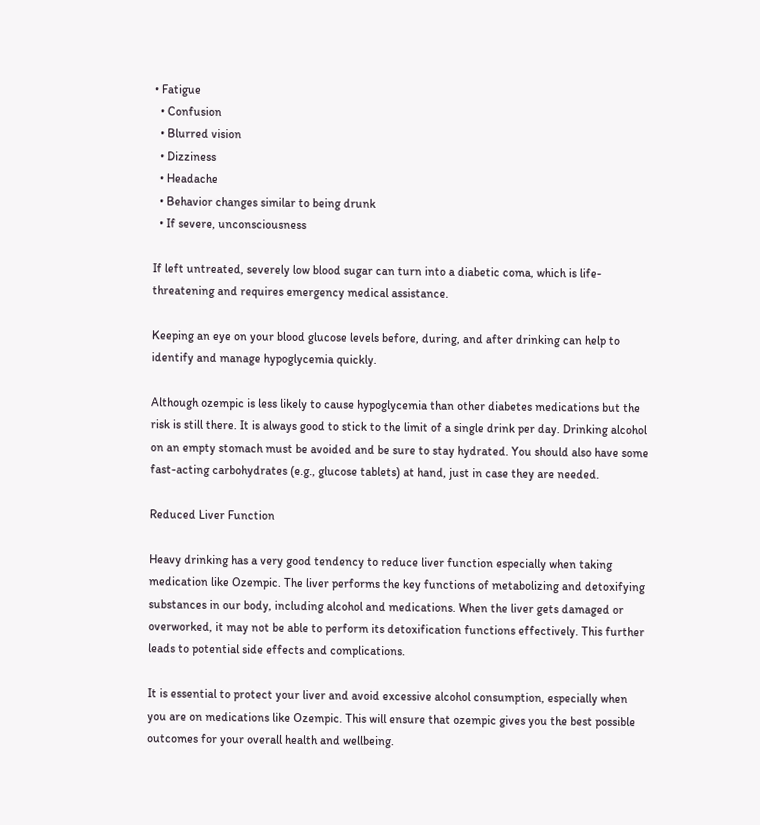• Fatigue
  • Confusion
  • Blurred vision
  • Dizziness
  • Headache
  • Behavior changes similar to being drunk
  • If severe, unconsciousness

If left untreated, severely low blood sugar can turn into a diabetic coma, which is life-threatening and requires emergency medical assistance.

Keeping an eye on your blood glucose levels before, during, and after drinking can help to identify and manage hypoglycemia quickly.

Although ozempic is less likely to cause hypoglycemia than other diabetes medications but the risk is still there. It is always good to stick to the limit of a single drink per day. Drinking alcohol on an empty stomach must be avoided and be sure to stay hydrated. You should also have some fast-acting carbohydrates (e.g., glucose tablets) at hand, just in case they are needed.

Reduced Liver Function

Heavy drinking has a very good tendency to reduce liver function especially when taking medication like Ozempic. The liver performs the key functions of metabolizing and detoxifying substances in our body, including alcohol and medications. When the liver gets damaged or overworked, it may not be able to perform its detoxification functions effectively. This further leads to potential side effects and complications.

It is essential to protect your liver and avoid excessive alcohol consumption, especially when you are on medications like Ozempic. This will ensure that ozempic gives you the best possible outcomes for your overall health and wellbeing.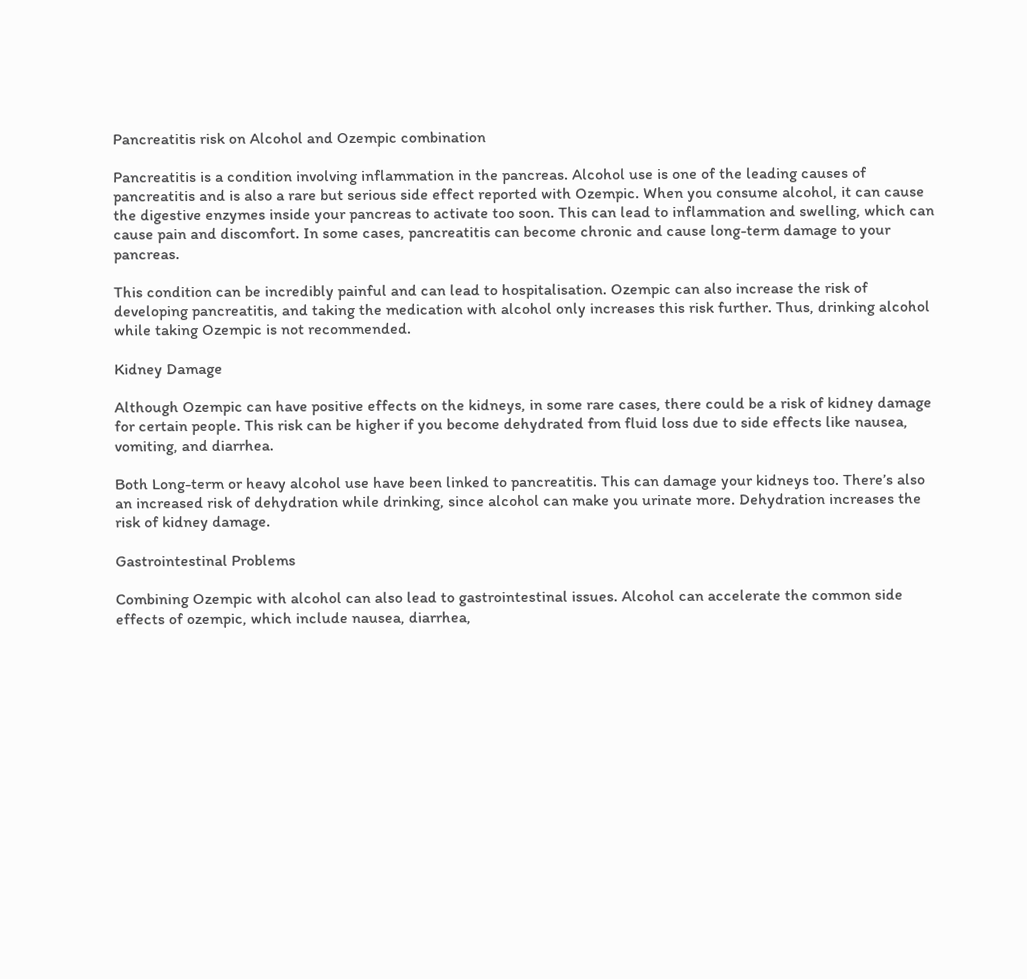Pancreatitis risk on Alcohol and Ozempic combination

Pancreatitis is a condition involving inflammation in the pancreas. Alcohol use is one of the leading causes of pancreatitis and is also a rare but serious side effect reported with Ozempic. When you consume alcohol, it can cause the digestive enzymes inside your pancreas to activate too soon. This can lead to inflammation and swelling, which can cause pain and discomfort. In some cases, pancreatitis can become chronic and cause long-term damage to your pancreas.

This condition can be incredibly painful and can lead to hospitalisation. Ozempic can also increase the risk of developing pancreatitis, and taking the medication with alcohol only increases this risk further. Thus, drinking alcohol while taking Ozempic is not recommended.

Kidney Damage

Although Ozempic can have positive effects on the kidneys, in some rare cases, there could be a risk of kidney damage for certain people. This risk can be higher if you become dehydrated from fluid loss due to side effects like nausea, vomiting, and diarrhea.

Both Long-term or heavy alcohol use have been linked to pancreatitis. This can damage your kidneys too. There’s also an increased risk of dehydration while drinking, since alcohol can make you urinate more. Dehydration increases the risk of kidney damage.

Gastrointestinal Problems

Combining Ozempic with alcohol can also lead to gastrointestinal issues. Alcohol can accelerate the common side effects of ozempic, which include nausea, diarrhea,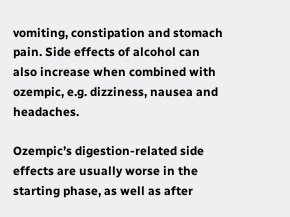vomiting, constipation and stomach pain. Side effects of alcohol can also increase when combined with ozempic, e.g. dizziness, nausea and headaches.

Ozempic’s digestion-related side effects are usually worse in the starting phase, as well as after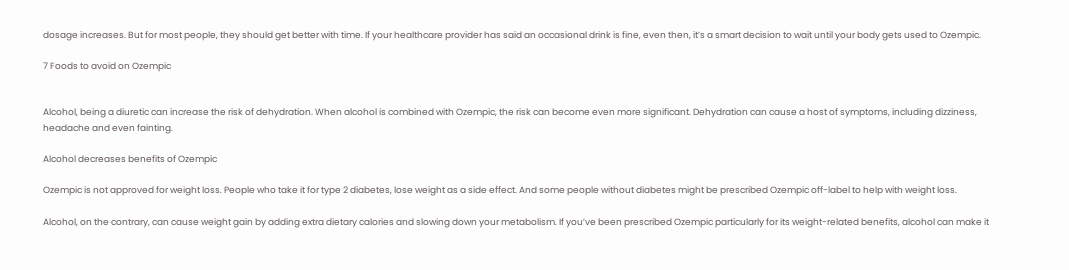dosage increases. But for most people, they should get better with time. If your healthcare provider has said an occasional drink is fine, even then, it’s a smart decision to wait until your body gets used to Ozempic.

7 Foods to avoid on Ozempic


Alcohol, being a diuretic can increase the risk of dehydration. When alcohol is combined with Ozempic, the risk can become even more significant. Dehydration can cause a host of symptoms, including dizziness, headache and even fainting.

Alcohol decreases benefits of Ozempic

Ozempic is not approved for weight loss. People who take it for type 2 diabetes, lose weight as a side effect. And some people without diabetes might be prescribed Ozempic off-label to help with weight loss.

Alcohol, on the contrary, can cause weight gain by adding extra dietary calories and slowing down your metabolism. If you’ve been prescribed Ozempic particularly for its weight-related benefits, alcohol can make it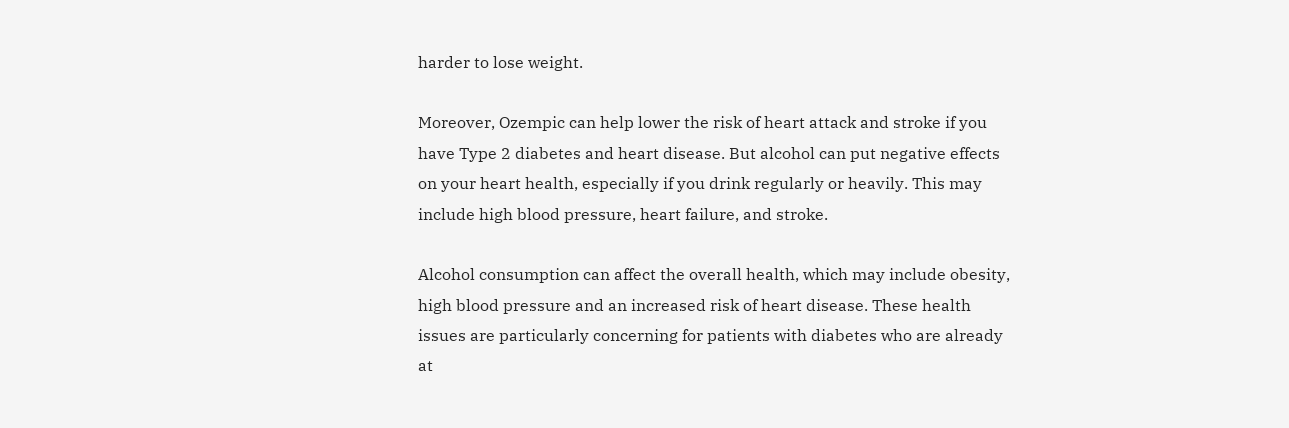harder to lose weight.

Moreover, Ozempic can help lower the risk of heart attack and stroke if you have Type 2 diabetes and heart disease. But alcohol can put negative effects on your heart health, especially if you drink regularly or heavily. This may include high blood pressure, heart failure, and stroke.

Alcohol consumption can affect the overall health, which may include obesity, high blood pressure and an increased risk of heart disease. These health issues are particularly concerning for patients with diabetes who are already at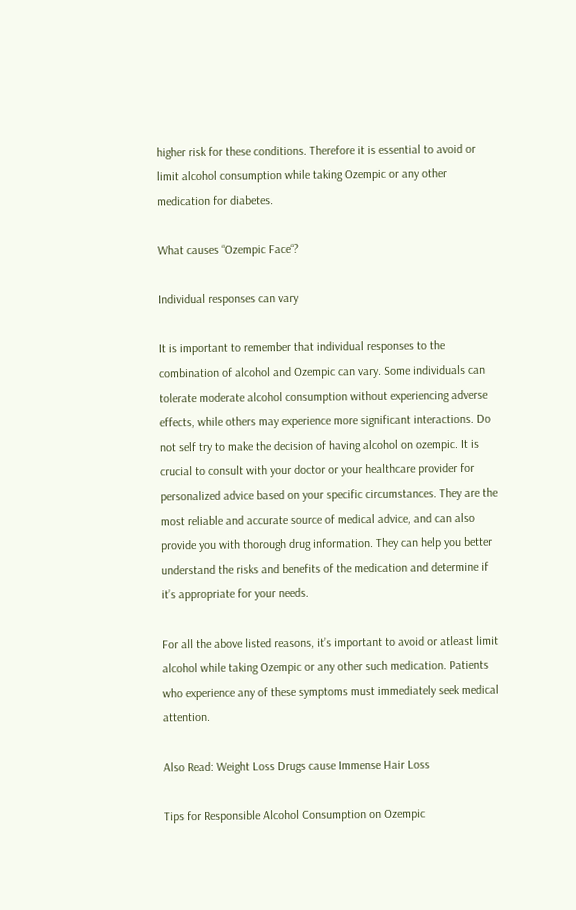higher risk for these conditions. Therefore it is essential to avoid or limit alcohol consumption while taking Ozempic or any other medication for diabetes.

What causes “Ozempic Face“?

Individual responses can vary

It is important to remember that individual responses to the combination of alcohol and Ozempic can vary. Some individuals can tolerate moderate alcohol consumption without experiencing adverse effects, while others may experience more significant interactions. Do not self try to make the decision of having alcohol on ozempic. It is crucial to consult with your doctor or your healthcare provider for personalized advice based on your specific circumstances. They are the most reliable and accurate source of medical advice, and can also provide you with thorough drug information. They can help you better understand the risks and benefits of the medication and determine if it’s appropriate for your needs.

For all the above listed reasons, it’s important to avoid or atleast limit alcohol while taking Ozempic or any other such medication. Patients who experience any of these symptoms must immediately seek medical attention.

Also Read: Weight Loss Drugs cause Immense Hair Loss

Tips for Responsible Alcohol Consumption on Ozempic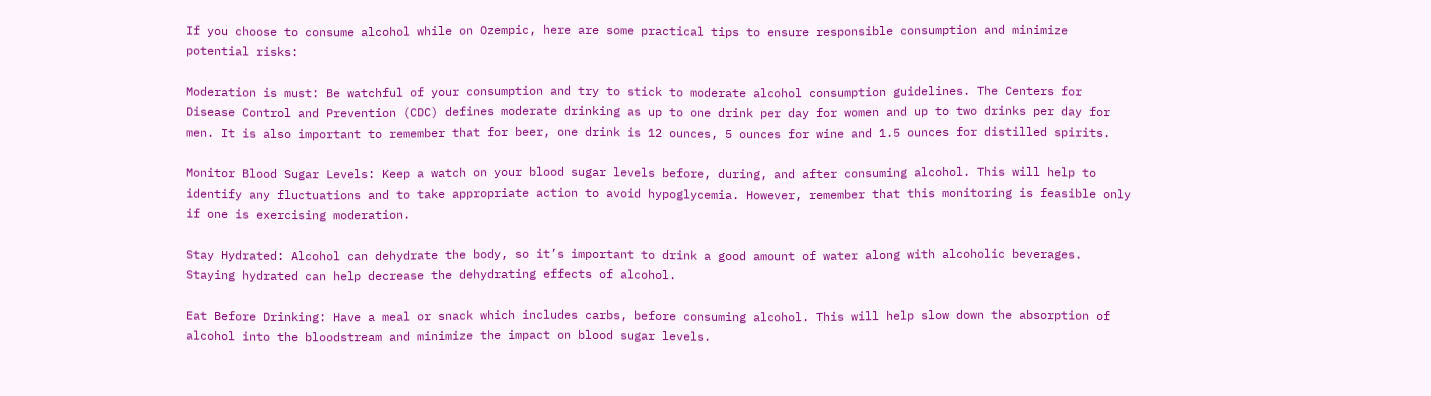If you choose to consume alcohol while on Ozempic, here are some practical tips to ensure responsible consumption and minimize potential risks:

Moderation is must: Be watchful of your consumption and try to stick to moderate alcohol consumption guidelines. The Centers for Disease Control and Prevention (CDC) defines moderate drinking as up to one drink per day for women and up to two drinks per day for men. It is also important to remember that for beer, one drink is 12 ounces, 5 ounces for wine and 1.5 ounces for distilled spirits.

Monitor Blood Sugar Levels: Keep a watch on your blood sugar levels before, during, and after consuming alcohol. This will help to identify any fluctuations and to take appropriate action to avoid hypoglycemia. However, remember that this monitoring is feasible only if one is exercising moderation.

Stay Hydrated: Alcohol can dehydrate the body, so it’s important to drink a good amount of water along with alcoholic beverages. Staying hydrated can help decrease the dehydrating effects of alcohol.

Eat Before Drinking: Have a meal or snack which includes carbs, before consuming alcohol. This will help slow down the absorption of alcohol into the bloodstream and minimize the impact on blood sugar levels.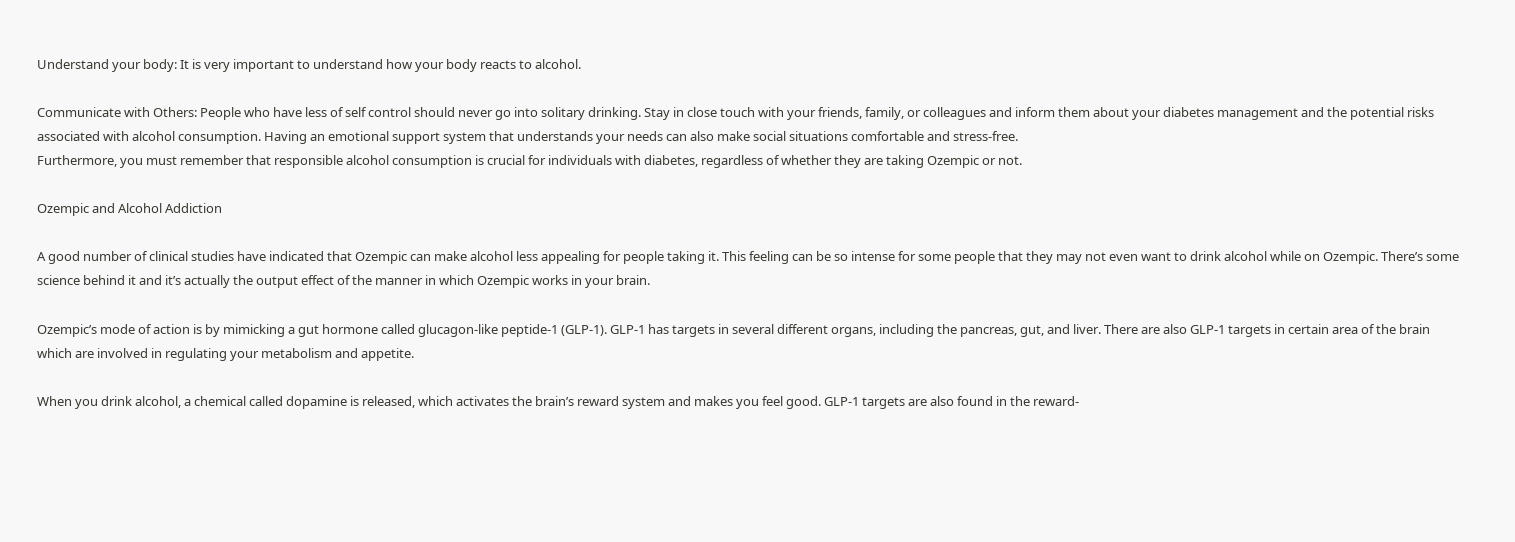Understand your body: It is very important to understand how your body reacts to alcohol.

Communicate with Others: People who have less of self control should never go into solitary drinking. Stay in close touch with your friends, family, or colleagues and inform them about your diabetes management and the potential risks associated with alcohol consumption. Having an emotional support system that understands your needs can also make social situations comfortable and stress-free.
Furthermore, you must remember that responsible alcohol consumption is crucial for individuals with diabetes, regardless of whether they are taking Ozempic or not.

Ozempic and Alcohol Addiction

A good number of clinical studies have indicated that Ozempic can make alcohol less appealing for people taking it. This feeling can be so intense for some people that they may not even want to drink alcohol while on Ozempic. There’s some science behind it and it’s actually the output effect of the manner in which Ozempic works in your brain.

Ozempic’s mode of action is by mimicking a gut hormone called glucagon-like peptide-1 (GLP-1). GLP-1 has targets in several different organs, including the pancreas, gut, and liver. There are also GLP-1 targets in certain area of the brain which are involved in regulating your metabolism and appetite.

When you drink alcohol, a chemical called dopamine is released, which activates the brain’s reward system and makes you feel good. GLP-1 targets are also found in the reward-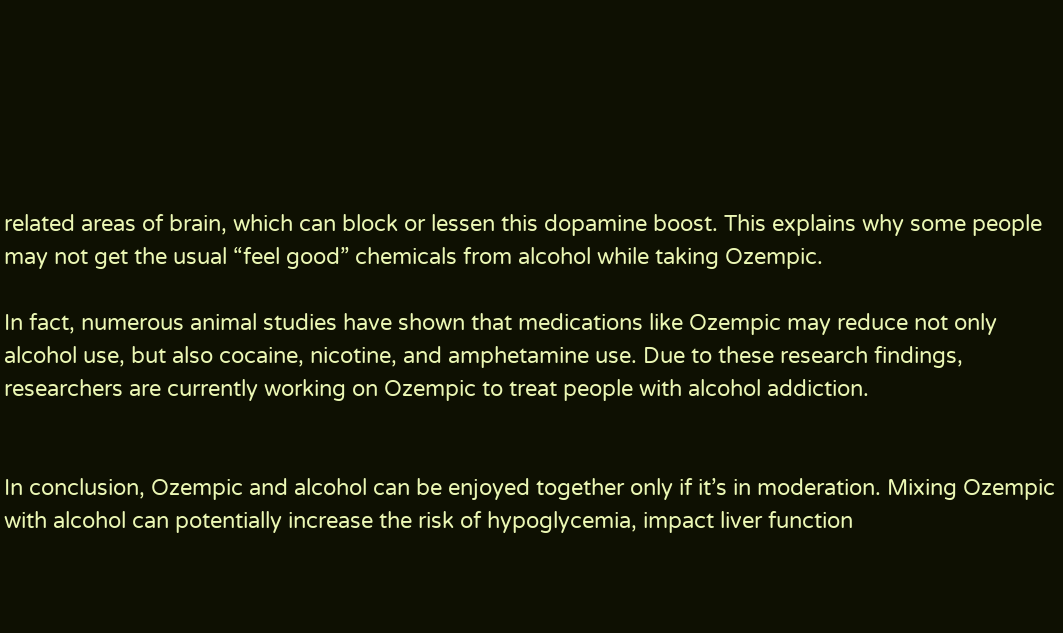related areas of brain, which can block or lessen this dopamine boost. This explains why some people may not get the usual “feel good” chemicals from alcohol while taking Ozempic.

In fact, numerous animal studies have shown that medications like Ozempic may reduce not only alcohol use, but also cocaine, nicotine, and amphetamine use. Due to these research findings, researchers are currently working on Ozempic to treat people with alcohol addiction.


In conclusion, Ozempic and alcohol can be enjoyed together only if it’s in moderation. Mixing Ozempic with alcohol can potentially increase the risk of hypoglycemia, impact liver function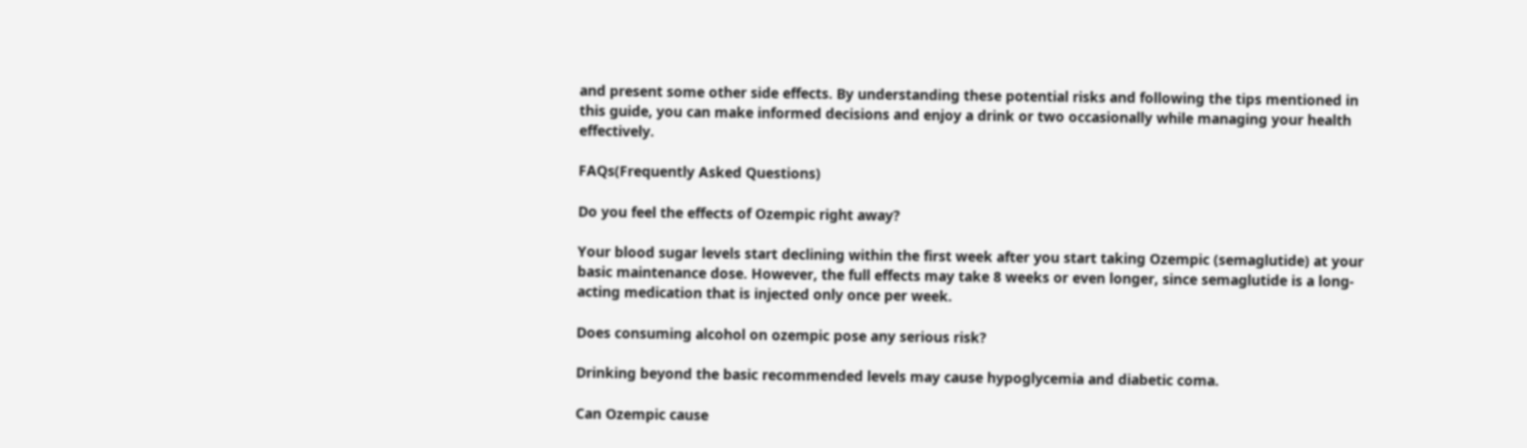and present some other side effects. By understanding these potential risks and following the tips mentioned in this guide, you can make informed decisions and enjoy a drink or two occasionally while managing your health effectively.

FAQs(Frequently Asked Questions)

Do you feel the effects of Ozempic right away?

Your blood sugar levels start declining within the first week after you start taking Ozempic (semaglutide) at your basic maintenance dose. However, the full effects may take 8 weeks or even longer, since semaglutide is a long-acting medication that is injected only once per week.

Does consuming alcohol on ozempic pose any serious risk?

Drinking beyond the basic recommended levels may cause hypoglycemia and diabetic coma.

Can Ozempic cause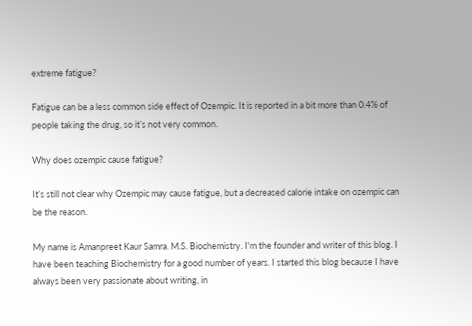extreme fatigue?

Fatigue can be a less common side effect of Ozempic. It is reported in a bit more than 0.4% of people taking the drug, so it’s not very common.

Why does ozempic cause fatigue?

It’s still not clear why Ozempic may cause fatigue, but a decreased calorie intake on ozempic can be the reason.

My name is Amanpreet Kaur Samra. M.S. Biochemistry. I'm the founder and writer of this blog. I have been teaching Biochemistry for a good number of years. I started this blog because I have always been very passionate about writing, in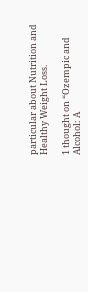particular about Nutrition and Healthy Weight Loss.

1 thought on “Ozempic and Alcohol: A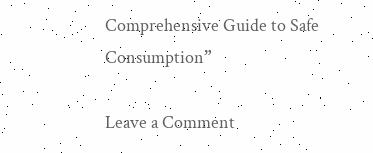Comprehensive Guide to Safe Consumption”

Leave a Comment